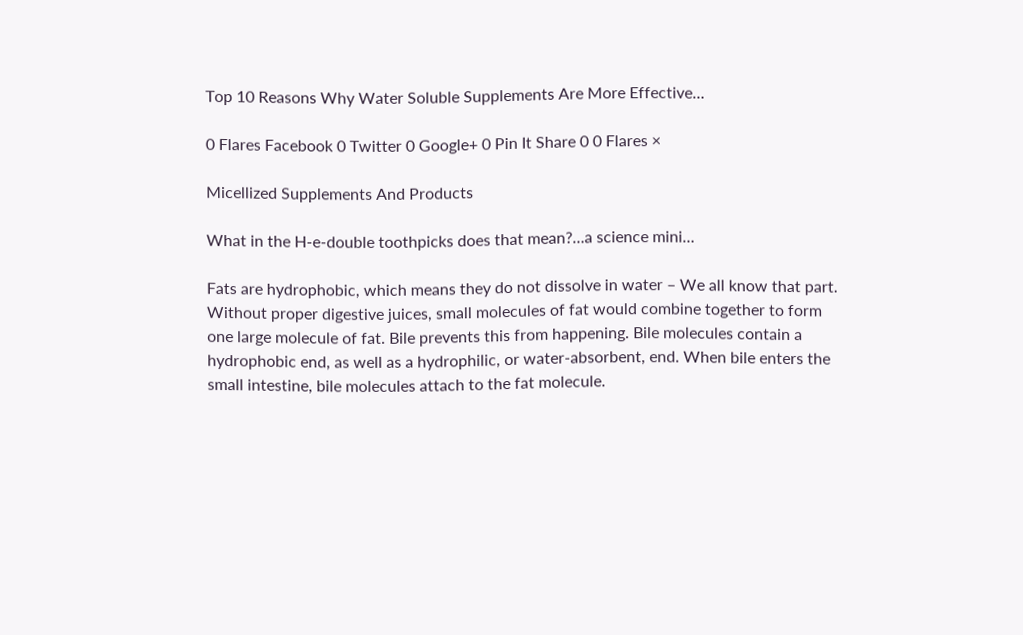Top 10 Reasons Why Water Soluble Supplements Are More Effective…

0 Flares Facebook 0 Twitter 0 Google+ 0 Pin It Share 0 0 Flares ×

Micellized Supplements And Products

What in the H-e-double toothpicks does that mean?…a science mini…

Fats are hydrophobic, which means they do not dissolve in water – We all know that part. Without proper digestive juices, small molecules of fat would combine together to form one large molecule of fat. Bile prevents this from happening. Bile molecules contain a hydrophobic end, as well as a hydrophilic, or water-absorbent, end. When bile enters the small intestine, bile molecules attach to the fat molecule.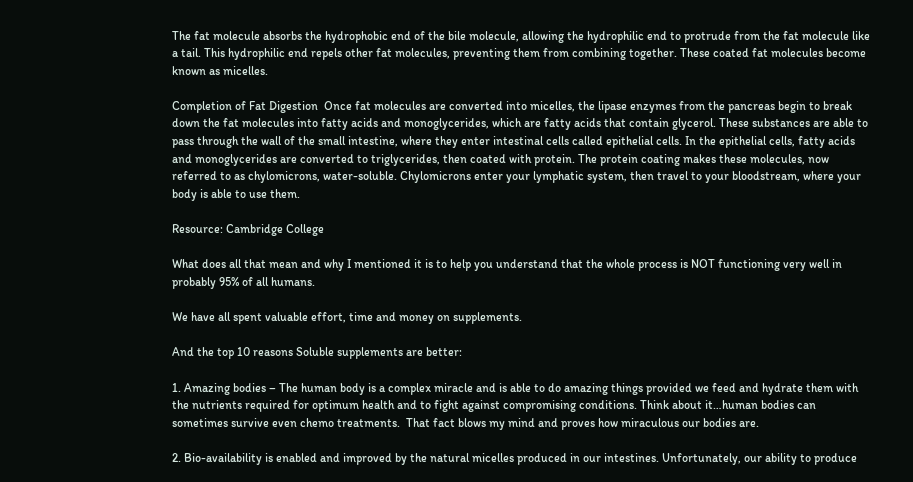The fat molecule absorbs the hydrophobic end of the bile molecule, allowing the hydrophilic end to protrude from the fat molecule like a tail. This hydrophilic end repels other fat molecules, preventing them from combining together. These coated fat molecules become known as micelles.

Completion of Fat Digestion  Once fat molecules are converted into micelles, the lipase enzymes from the pancreas begin to break down the fat molecules into fatty acids and monoglycerides, which are fatty acids that contain glycerol. These substances are able to pass through the wall of the small intestine, where they enter intestinal cells called epithelial cells. In the epithelial cells, fatty acids and monoglycerides are converted to triglycerides, then coated with protein. The protein coating makes these molecules, now referred to as chylomicrons, water-soluble. Chylomicrons enter your lymphatic system, then travel to your bloodstream, where your body is able to use them.

Resource: Cambridge College

What does all that mean and why I mentioned it is to help you understand that the whole process is NOT functioning very well in probably 95% of all humans.

We have all spent valuable effort, time and money on supplements.

And the top 10 reasons Soluble supplements are better:

1. Amazing bodies – The human body is a complex miracle and is able to do amazing things provided we feed and hydrate them with the nutrients required for optimum health and to fight against compromising conditions. Think about it…human bodies can sometimes survive even chemo treatments.  That fact blows my mind and proves how miraculous our bodies are.

2. Bio-availability is enabled and improved by the natural micelles produced in our intestines. Unfortunately, our ability to produce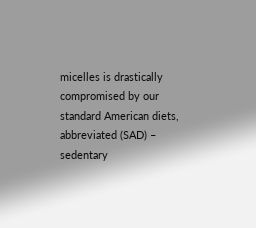micelles is drastically compromised by our standard American diets, abbreviated (SAD) – sedentary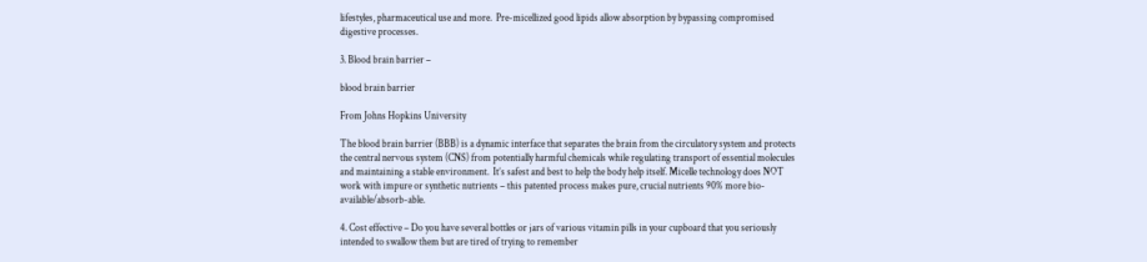lifestyles, pharmaceutical use and more.  Pre-micellized good lipids allow absorption by bypassing compromised digestive processes.

3. Blood brain barrier –

blood brain barrier

From Johns Hopkins University

The blood brain barrier (BBB) is a dynamic interface that separates the brain from the circulatory system and protects the central nervous system (CNS) from potentially harmful chemicals while regulating transport of essential molecules and maintaining a stable environment.  It’s safest and best to help the body help itself. Micelle technology does NOT work with impure or synthetic nutrients – this patented process makes pure, crucial nutrients 90% more bio-available/absorb-able.

4. Cost effective – Do you have several bottles or jars of various vitamin pills in your cupboard that you seriously intended to swallow them but are tired of trying to remember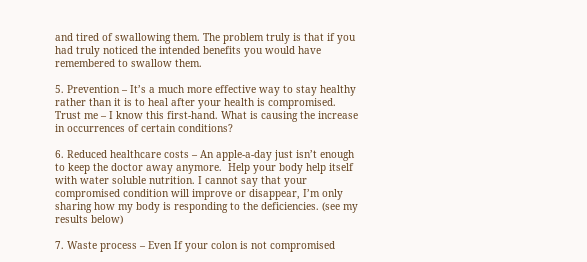and tired of swallowing them. The problem truly is that if you had truly noticed the intended benefits you would have remembered to swallow them.

5. Prevention – It’s a much more effective way to stay healthy rather than it is to heal after your health is compromised.  Trust me – I know this first-hand. What is causing the increase in occurrences of certain conditions?

6. Reduced healthcare costs – An apple-a-day just isn’t enough to keep the doctor away anymore.  Help your body help itself with water soluble nutrition. I cannot say that your compromised condition will improve or disappear, I’m only sharing how my body is responding to the deficiencies. (see my results below)

7. Waste process – Even If your colon is not compromised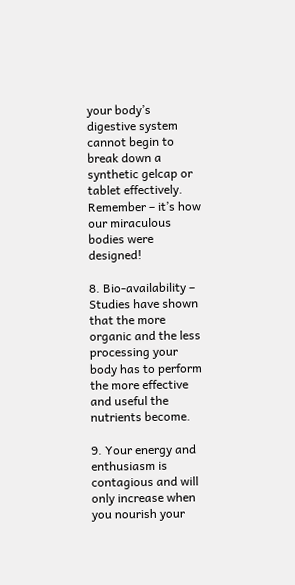your body’s digestive system cannot begin to break down a synthetic gelcap or tablet effectively. Remember – it’s how our miraculous bodies were designed!

8. Bio-availability – Studies have shown that the more organic and the less processing your body has to perform the more effective and useful the nutrients become.

9. Your energy and enthusiasm is contagious and will only increase when you nourish your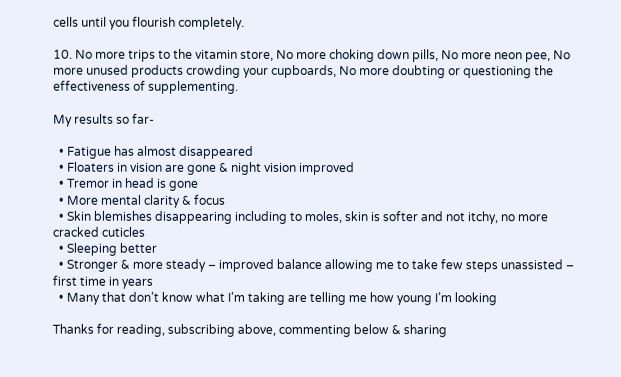cells until you flourish completely.

10. No more trips to the vitamin store, No more choking down pills, No more neon pee, No more unused products crowding your cupboards, No more doubting or questioning the effectiveness of supplementing.

My results so far-

  • Fatigue has almost disappeared
  • Floaters in vision are gone & night vision improved
  • Tremor in head is gone
  • More mental clarity & focus
  • Skin blemishes disappearing including to moles, skin is softer and not itchy, no more cracked cuticles
  • Sleeping better
  • Stronger & more steady – improved balance allowing me to take few steps unassisted – first time in years
  • Many that don’t know what I’m taking are telling me how young I’m looking

Thanks for reading, subscribing above, commenting below & sharing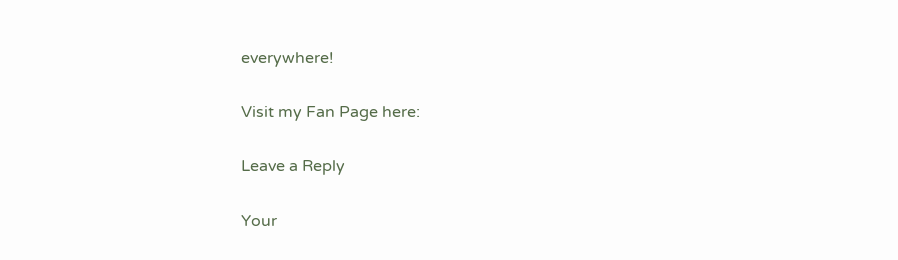everywhere!

Visit my Fan Page here:

Leave a Reply

Your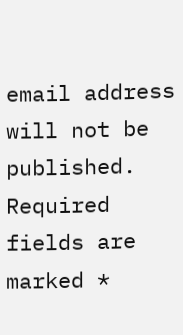email address will not be published. Required fields are marked *